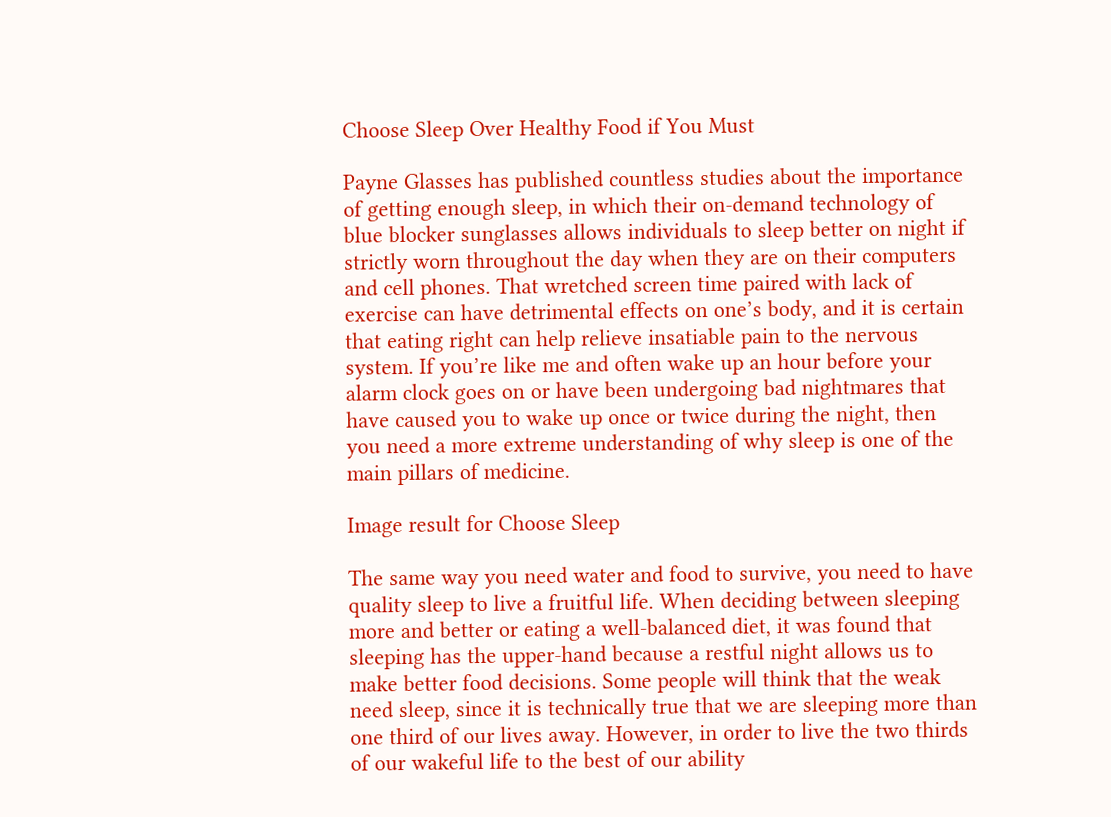Choose Sleep Over Healthy Food if You Must

Payne Glasses has published countless studies about the importance of getting enough sleep, in which their on-demand technology of blue blocker sunglasses allows individuals to sleep better on night if strictly worn throughout the day when they are on their computers and cell phones. That wretched screen time paired with lack of exercise can have detrimental effects on one’s body, and it is certain that eating right can help relieve insatiable pain to the nervous system. If you’re like me and often wake up an hour before your alarm clock goes on or have been undergoing bad nightmares that have caused you to wake up once or twice during the night, then you need a more extreme understanding of why sleep is one of the main pillars of medicine.

Image result for Choose Sleep

The same way you need water and food to survive, you need to have quality sleep to live a fruitful life. When deciding between sleeping more and better or eating a well-balanced diet, it was found that sleeping has the upper-hand because a restful night allows us to make better food decisions. Some people will think that the weak need sleep, since it is technically true that we are sleeping more than one third of our lives away. However, in order to live the two thirds of our wakeful life to the best of our ability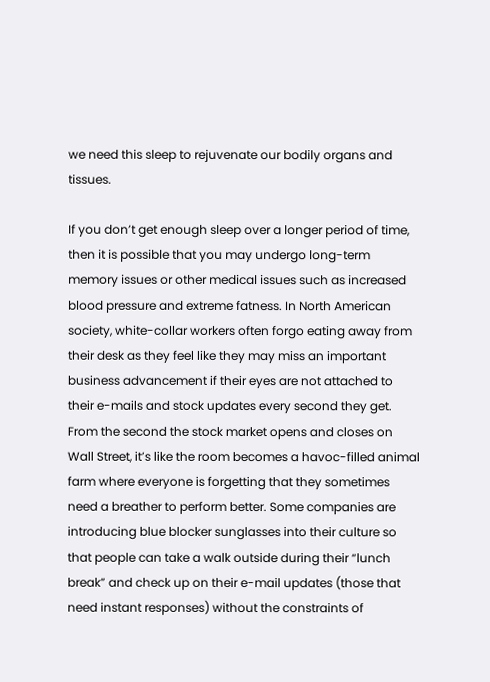we need this sleep to rejuvenate our bodily organs and tissues.

If you don’t get enough sleep over a longer period of time, then it is possible that you may undergo long-term memory issues or other medical issues such as increased blood pressure and extreme fatness. In North American society, white-collar workers often forgo eating away from their desk as they feel like they may miss an important business advancement if their eyes are not attached to their e-mails and stock updates every second they get. From the second the stock market opens and closes on Wall Street, it’s like the room becomes a havoc-filled animal farm where everyone is forgetting that they sometimes need a breather to perform better. Some companies are introducing blue blocker sunglasses into their culture so that people can take a walk outside during their “lunch break” and check up on their e-mail updates (those that need instant responses) without the constraints of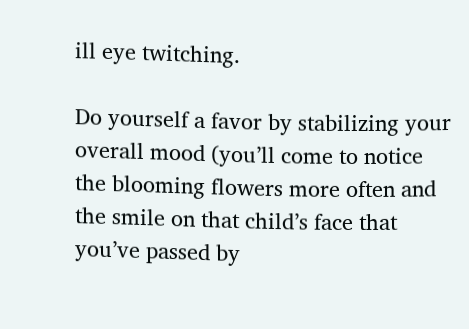ill eye twitching.

Do yourself a favor by stabilizing your overall mood (you’ll come to notice the blooming flowers more often and the smile on that child’s face that you’ve passed by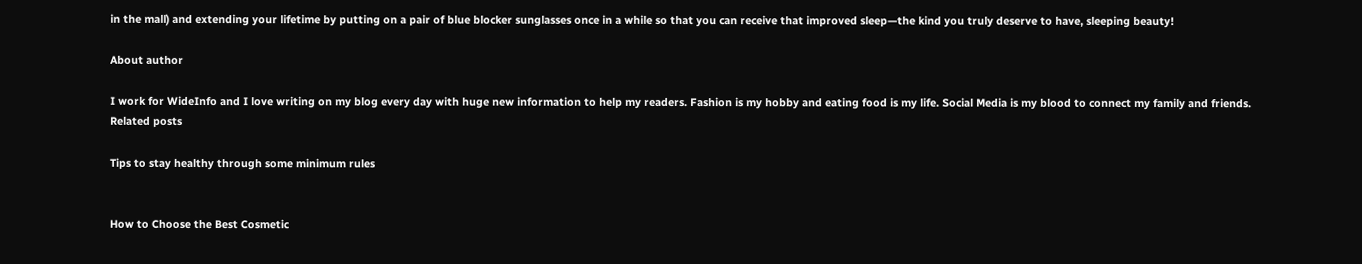in the mall) and extending your lifetime by putting on a pair of blue blocker sunglasses once in a while so that you can receive that improved sleep—the kind you truly deserve to have, sleeping beauty!

About author

I work for WideInfo and I love writing on my blog every day with huge new information to help my readers. Fashion is my hobby and eating food is my life. Social Media is my blood to connect my family and friends.
Related posts

Tips to stay healthy through some minimum rules


How to Choose the Best Cosmetic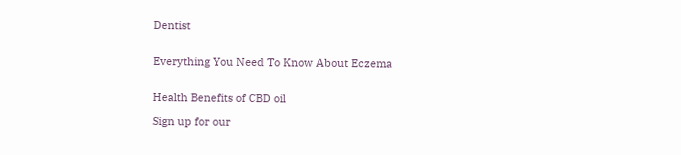Dentist


Everything You Need To Know About Eczema


Health Benefits of CBD oil

Sign up for our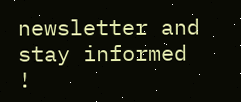newsletter and stay informed !